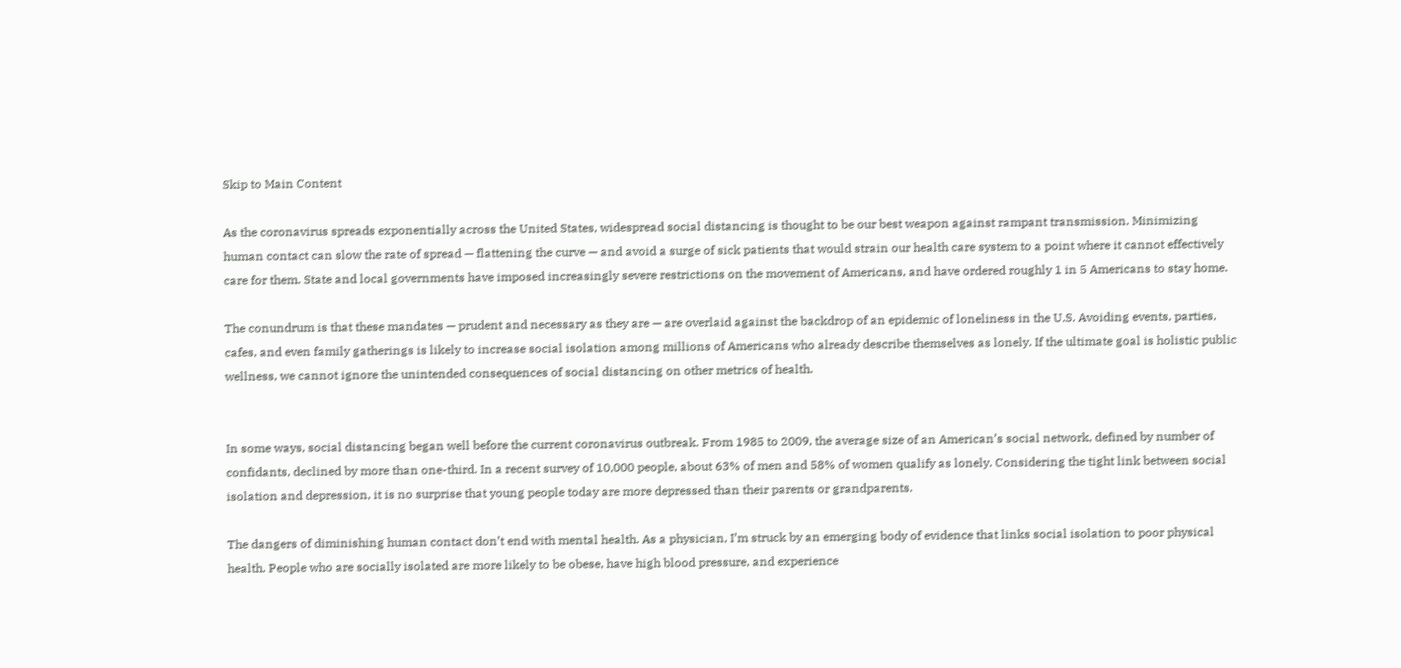Skip to Main Content

As the coronavirus spreads exponentially across the United States, widespread social distancing is thought to be our best weapon against rampant transmission. Minimizing human contact can slow the rate of spread — flattening the curve — and avoid a surge of sick patients that would strain our health care system to a point where it cannot effectively care for them. State and local governments have imposed increasingly severe restrictions on the movement of Americans, and have ordered roughly 1 in 5 Americans to stay home.

The conundrum is that these mandates — prudent and necessary as they are — are overlaid against the backdrop of an epidemic of loneliness in the U.S. Avoiding events, parties, cafes, and even family gatherings is likely to increase social isolation among millions of Americans who already describe themselves as lonely. If the ultimate goal is holistic public wellness, we cannot ignore the unintended consequences of social distancing on other metrics of health.


In some ways, social distancing began well before the current coronavirus outbreak. From 1985 to 2009, the average size of an American’s social network, defined by number of confidants, declined by more than one-third. In a recent survey of 10,000 people, about 63% of men and 58% of women qualify as lonely. Considering the tight link between social isolation and depression, it is no surprise that young people today are more depressed than their parents or grandparents.

The dangers of diminishing human contact don’t end with mental health. As a physician, I’m struck by an emerging body of evidence that links social isolation to poor physical health. People who are socially isolated are more likely to be obese, have high blood pressure, and experience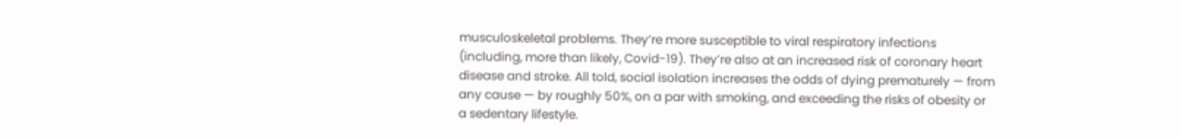musculoskeletal problems. They’re more susceptible to viral respiratory infections (including, more than likely, Covid-19). They’re also at an increased risk of coronary heart disease and stroke. All told, social isolation increases the odds of dying prematurely — from any cause — by roughly 50%, on a par with smoking, and exceeding the risks of obesity or a sedentary lifestyle.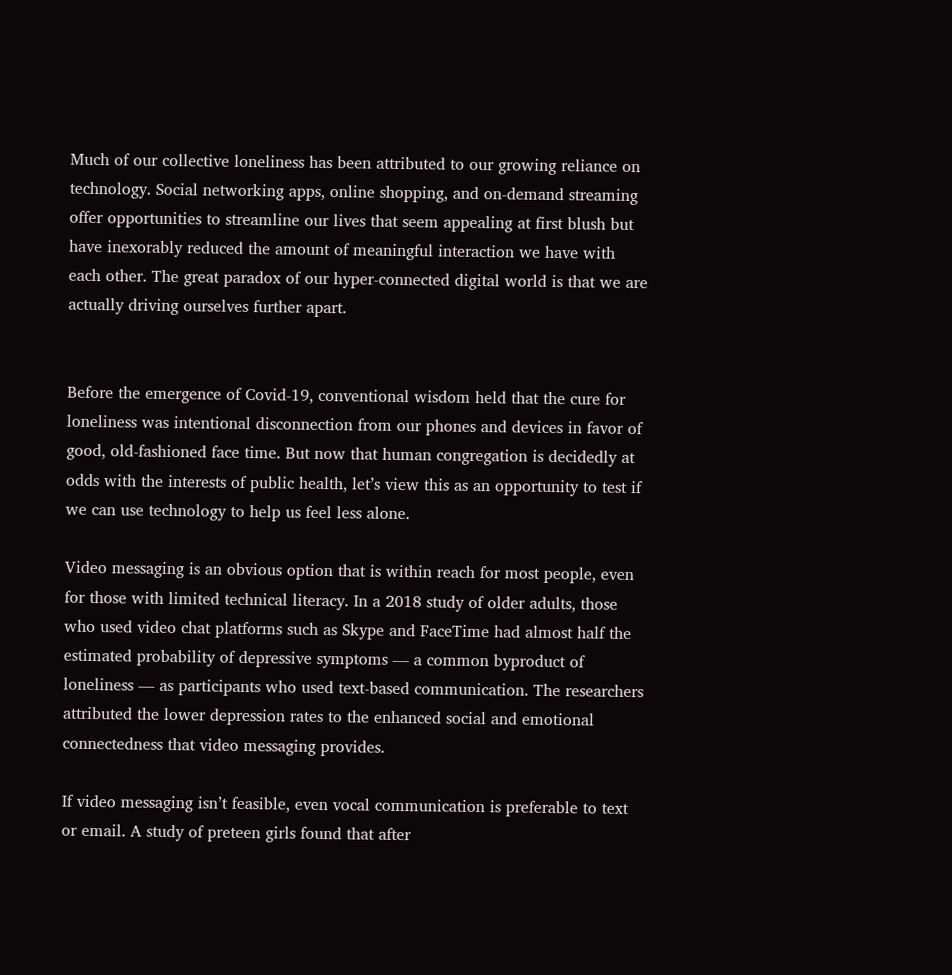Much of our collective loneliness has been attributed to our growing reliance on technology. Social networking apps, online shopping, and on-demand streaming offer opportunities to streamline our lives that seem appealing at first blush but have inexorably reduced the amount of meaningful interaction we have with each other. The great paradox of our hyper-connected digital world is that we are actually driving ourselves further apart.


Before the emergence of Covid-19, conventional wisdom held that the cure for loneliness was intentional disconnection from our phones and devices in favor of good, old-fashioned face time. But now that human congregation is decidedly at odds with the interests of public health, let’s view this as an opportunity to test if we can use technology to help us feel less alone.

Video messaging is an obvious option that is within reach for most people, even for those with limited technical literacy. In a 2018 study of older adults, those who used video chat platforms such as Skype and FaceTime had almost half the estimated probability of depressive symptoms — a common byproduct of loneliness — as participants who used text-based communication. The researchers attributed the lower depression rates to the enhanced social and emotional connectedness that video messaging provides.

If video messaging isn’t feasible, even vocal communication is preferable to text or email. A study of preteen girls found that after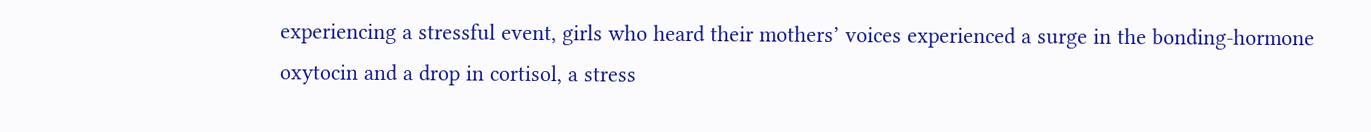experiencing a stressful event, girls who heard their mothers’ voices experienced a surge in the bonding-hormone oxytocin and a drop in cortisol, a stress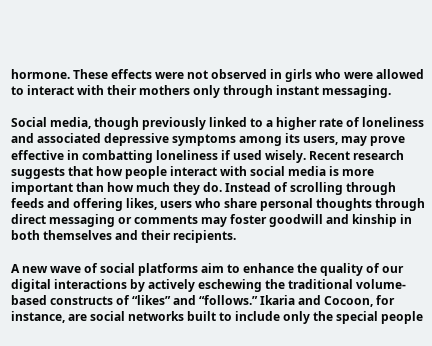hormone. These effects were not observed in girls who were allowed to interact with their mothers only through instant messaging.

Social media, though previously linked to a higher rate of loneliness and associated depressive symptoms among its users, may prove effective in combatting loneliness if used wisely. Recent research suggests that how people interact with social media is more important than how much they do. Instead of scrolling through feeds and offering likes, users who share personal thoughts through direct messaging or comments may foster goodwill and kinship in both themselves and their recipients.

A new wave of social platforms aim to enhance the quality of our digital interactions by actively eschewing the traditional volume-based constructs of “likes” and “follows.” Ikaria and Cocoon, for instance, are social networks built to include only the special people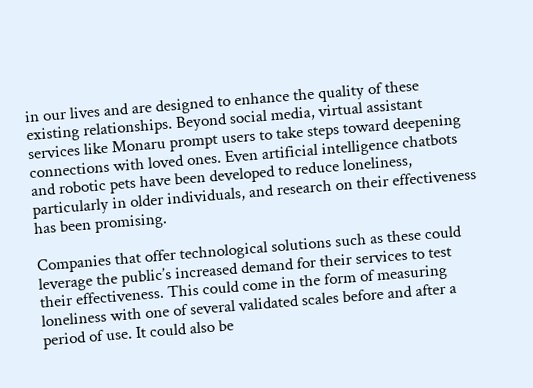in our lives and are designed to enhance the quality of these existing relationships. Beyond social media, virtual assistant services like Monaru prompt users to take steps toward deepening connections with loved ones. Even artificial intelligence chatbots and robotic pets have been developed to reduce loneliness, particularly in older individuals, and research on their effectiveness has been promising.

Companies that offer technological solutions such as these could leverage the public’s increased demand for their services to test their effectiveness. This could come in the form of measuring loneliness with one of several validated scales before and after a period of use. It could also be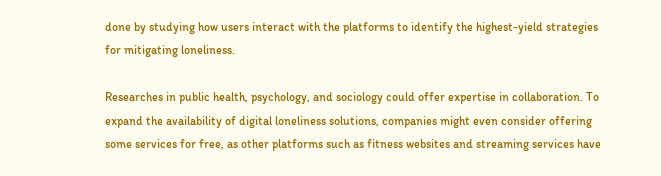done by studying how users interact with the platforms to identify the highest-yield strategies for mitigating loneliness.

Researches in public health, psychology, and sociology could offer expertise in collaboration. To expand the availability of digital loneliness solutions, companies might even consider offering some services for free, as other platforms such as fitness websites and streaming services have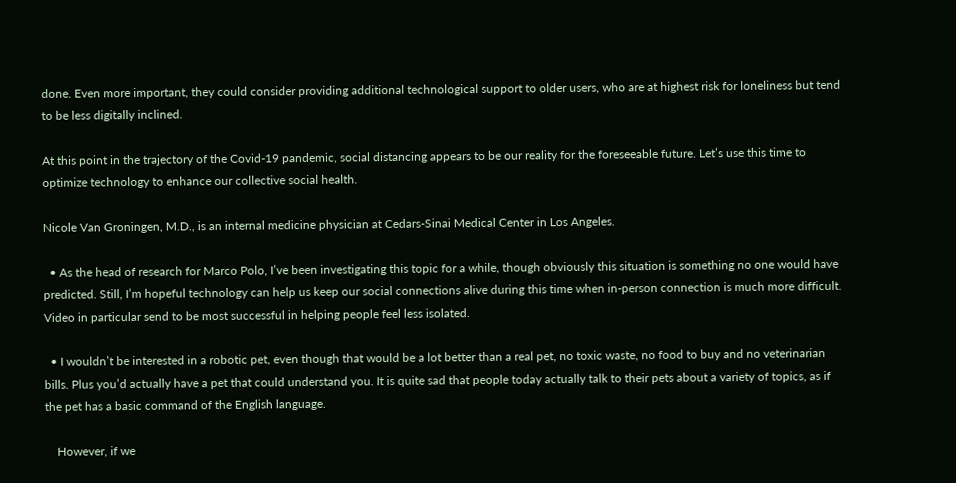done. Even more important, they could consider providing additional technological support to older users, who are at highest risk for loneliness but tend to be less digitally inclined.

At this point in the trajectory of the Covid-19 pandemic, social distancing appears to be our reality for the foreseeable future. Let’s use this time to optimize technology to enhance our collective social health.

Nicole Van Groningen, M.D., is an internal medicine physician at Cedars-Sinai Medical Center in Los Angeles.

  • As the head of research for Marco Polo, I’ve been investigating this topic for a while, though obviously this situation is something no one would have predicted. Still, I’m hopeful technology can help us keep our social connections alive during this time when in-person connection is much more difficult. Video in particular send to be most successful in helping people feel less isolated.

  • I wouldn’t be interested in a robotic pet, even though that would be a lot better than a real pet, no toxic waste, no food to buy and no veterinarian bills. Plus you’d actually have a pet that could understand you. It is quite sad that people today actually talk to their pets about a variety of topics, as if the pet has a basic command of the English language.

    However, if we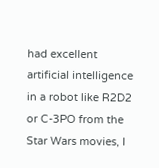had excellent artificial intelligence in a robot like R2D2 or C-3PO from the Star Wars movies, I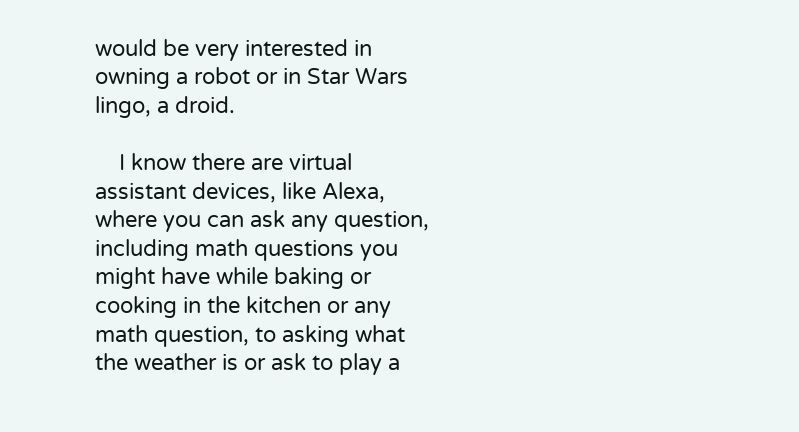would be very interested in owning a robot or in Star Wars lingo, a droid.

    I know there are virtual assistant devices, like Alexa, where you can ask any question, including math questions you might have while baking or cooking in the kitchen or any math question, to asking what the weather is or ask to play a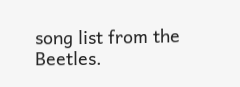song list from the Beetles.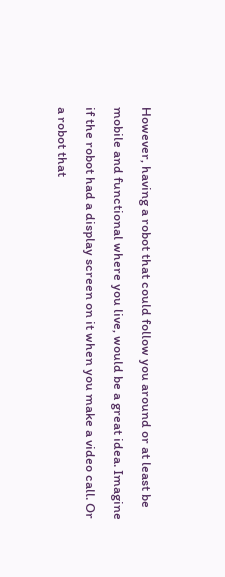However, having a robot that could follow you around or at least be mobile and functional where you live, would be a great idea. Imagine if the robot had a display screen on it when you make a video call. Or a robot that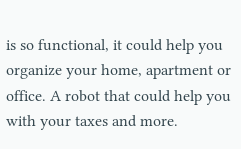is so functional, it could help you organize your home, apartment or office. A robot that could help you with your taxes and more.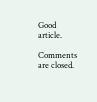Good article.

Comments are closed.